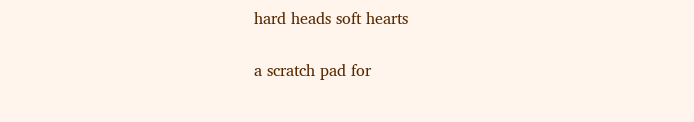hard heads soft hearts

a scratch pad for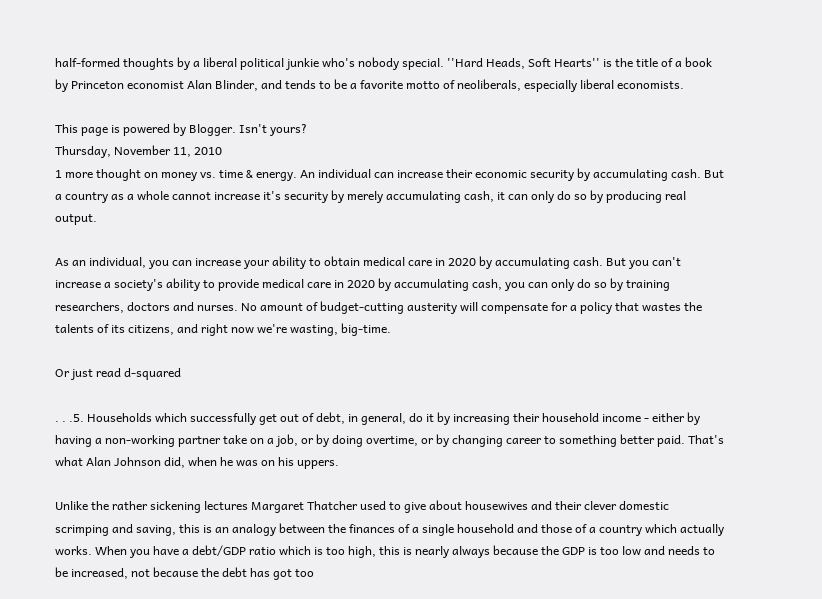half-formed thoughts by a liberal political junkie who's nobody special. ''Hard Heads, Soft Hearts'' is the title of a book by Princeton economist Alan Blinder, and tends to be a favorite motto of neoliberals, especially liberal economists.

This page is powered by Blogger. Isn't yours?
Thursday, November 11, 2010
1 more thought on money vs. time & energy. An individual can increase their economic security by accumulating cash. But a country as a whole cannot increase it's security by merely accumulating cash, it can only do so by producing real output.

As an individual, you can increase your ability to obtain medical care in 2020 by accumulating cash. But you can't increase a society's ability to provide medical care in 2020 by accumulating cash, you can only do so by training researchers, doctors and nurses. No amount of budget-cutting austerity will compensate for a policy that wastes the talents of its citizens, and right now we're wasting, big-time.

Or just read d-squared

. . .5. Households which successfully get out of debt, in general, do it by increasing their household income - either by having a non-working partner take on a job, or by doing overtime, or by changing career to something better paid. That's what Alan Johnson did, when he was on his uppers.

Unlike the rather sickening lectures Margaret Thatcher used to give about housewives and their clever domestic scrimping and saving, this is an analogy between the finances of a single household and those of a country which actually works. When you have a debt/GDP ratio which is too high, this is nearly always because the GDP is too low and needs to be increased, not because the debt has got too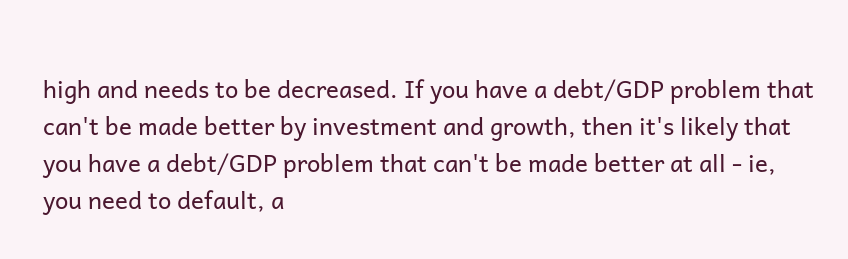high and needs to be decreased. If you have a debt/GDP problem that can't be made better by investment and growth, then it's likely that you have a debt/GDP problem that can't be made better at all - ie, you need to default, a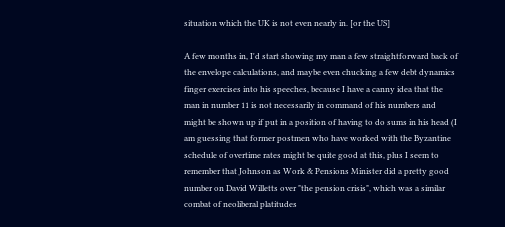situation which the UK is not even nearly in. [or the US]

A few months in, I'd start showing my man a few straightforward back of the envelope calculations, and maybe even chucking a few debt dynamics finger exercises into his speeches, because I have a canny idea that the man in number 11 is not necessarily in command of his numbers and might be shown up if put in a position of having to do sums in his head (I am guessing that former postmen who have worked with the Byzantine schedule of overtime rates might be quite good at this, plus I seem to remember that Johnson as Work & Pensions Minister did a pretty good number on David Willetts over "the pension crisis", which was a similar combat of neoliberal platitudes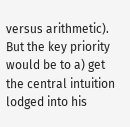versus arithmetic). But the key priority would be to a) get the central intuition lodged into his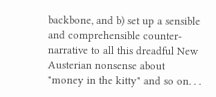backbone, and b) set up a sensible and comprehensible counter-narrative to all this dreadful New Austerian nonsense about "money in the kitty" and so on. . .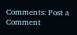Comments: Post a Comment